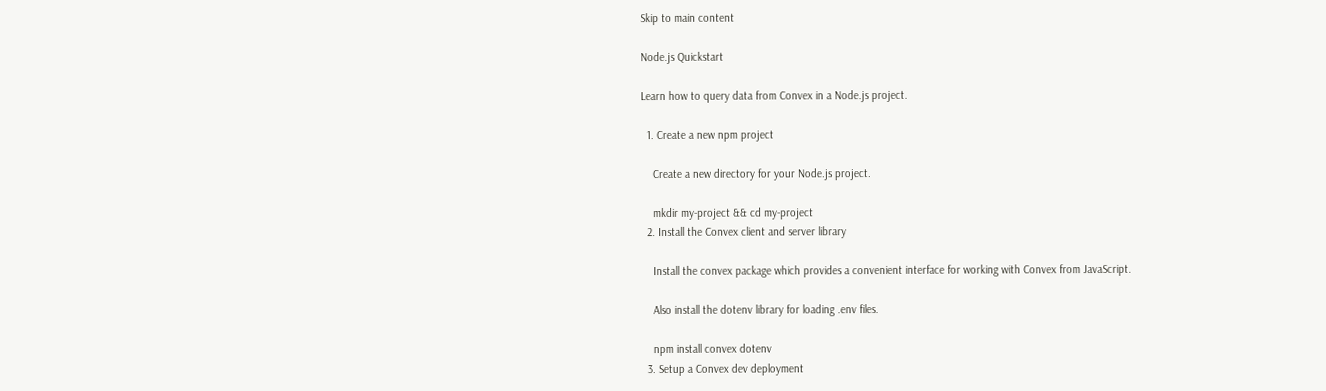Skip to main content

Node.js Quickstart

Learn how to query data from Convex in a Node.js project.

  1. Create a new npm project

    Create a new directory for your Node.js project.

    mkdir my-project && cd my-project
  2. Install the Convex client and server library

    Install the convex package which provides a convenient interface for working with Convex from JavaScript.

    Also install the dotenv library for loading .env files.

    npm install convex dotenv
  3. Setup a Convex dev deployment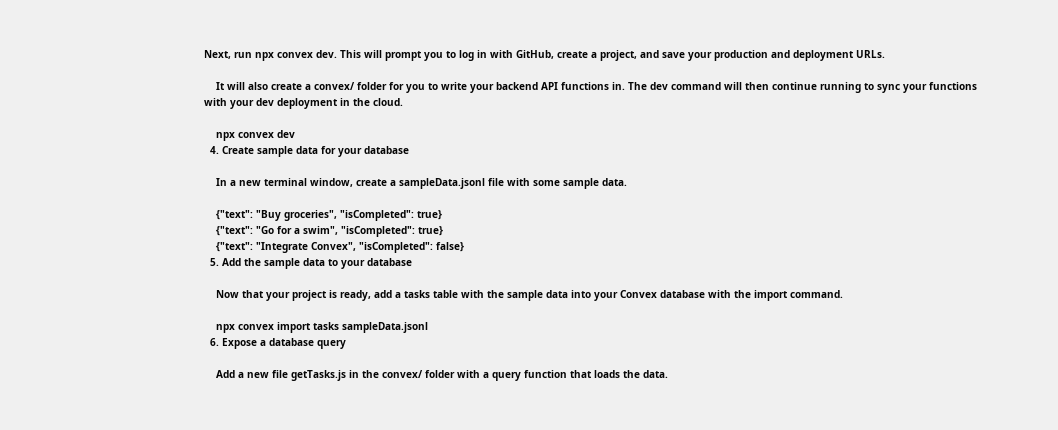Next, run npx convex dev. This will prompt you to log in with GitHub, create a project, and save your production and deployment URLs.

    It will also create a convex/ folder for you to write your backend API functions in. The dev command will then continue running to sync your functions with your dev deployment in the cloud.

    npx convex dev
  4. Create sample data for your database

    In a new terminal window, create a sampleData.jsonl file with some sample data.

    {"text": "Buy groceries", "isCompleted": true}
    {"text": "Go for a swim", "isCompleted": true}
    {"text": "Integrate Convex", "isCompleted": false}
  5. Add the sample data to your database

    Now that your project is ready, add a tasks table with the sample data into your Convex database with the import command.

    npx convex import tasks sampleData.jsonl
  6. Expose a database query

    Add a new file getTasks.js in the convex/ folder with a query function that loads the data.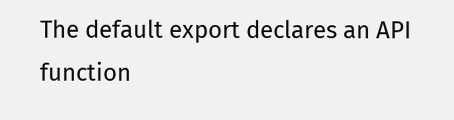The default export declares an API function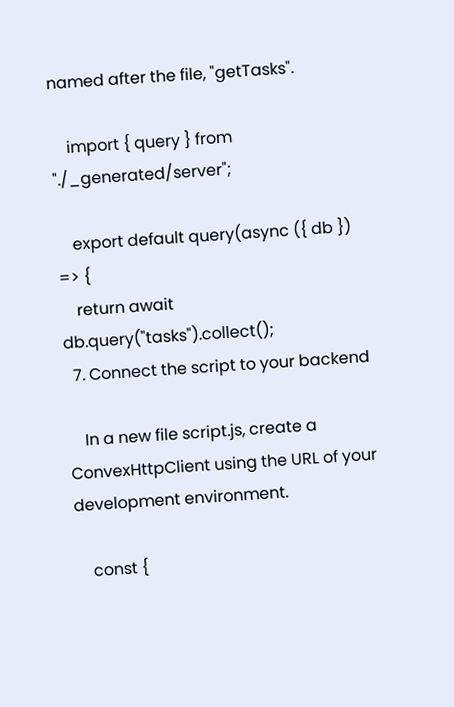named after the file, "getTasks".

    import { query } from "./_generated/server";

    export default query(async ({ db }) => {
    return await db.query("tasks").collect();
  7. Connect the script to your backend

    In a new file script.js, create a ConvexHttpClient using the URL of your development environment.

    const {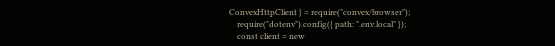ConvexHttpClient } = require("convex/browser");
    require("dotenv").config({ path: ".env.local" });
    const client = new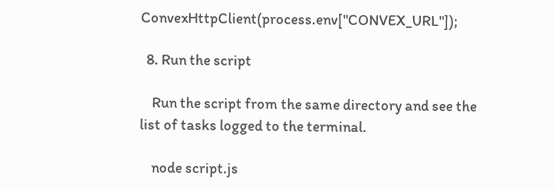ConvexHttpClient(process.env["CONVEX_URL"]);

  8. Run the script

    Run the script from the same directory and see the list of tasks logged to the terminal.

    node script.js